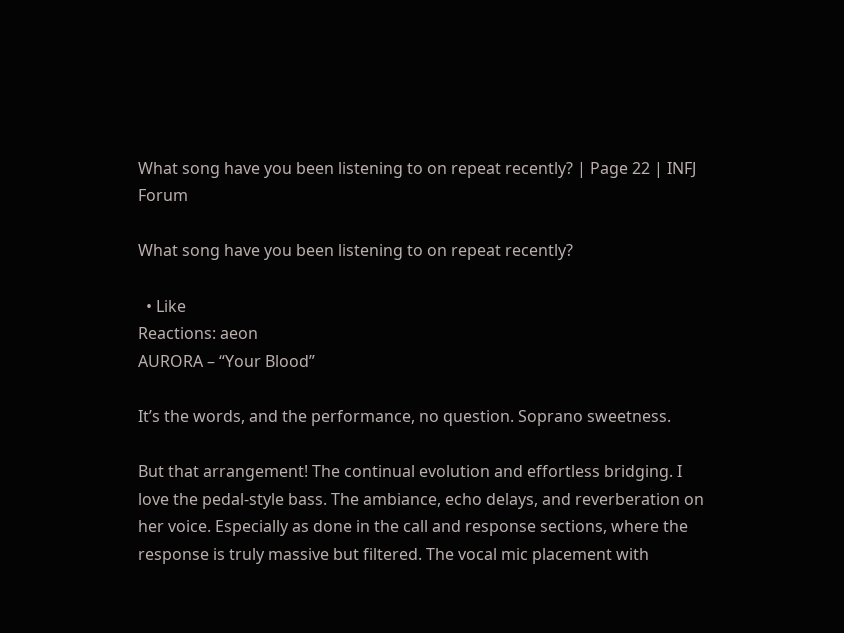What song have you been listening to on repeat recently? | Page 22 | INFJ Forum

What song have you been listening to on repeat recently?

  • Like
Reactions: aeon
AURORA – “Your Blood”

Itʼs the words, and the performance, no question. Soprano sweetness.

But that arrangement! The continual evolution and effortless bridging. I love the pedal-style bass. The ambiance, echo delays, and reverberation on her voice. Especially as done in the call and response sections, where the response is truly massive but filtered. The vocal mic placement with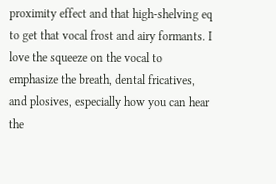proximity effect and that high-shelving eq to get that vocal frost and airy formants. I love the squeeze on the vocal to emphasize the breath, dental fricatives, and plosives, especially how you can hear the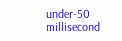under-50 millisecond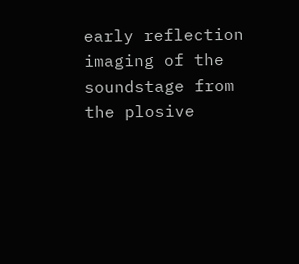early reflection imaging of the soundstage from the plosive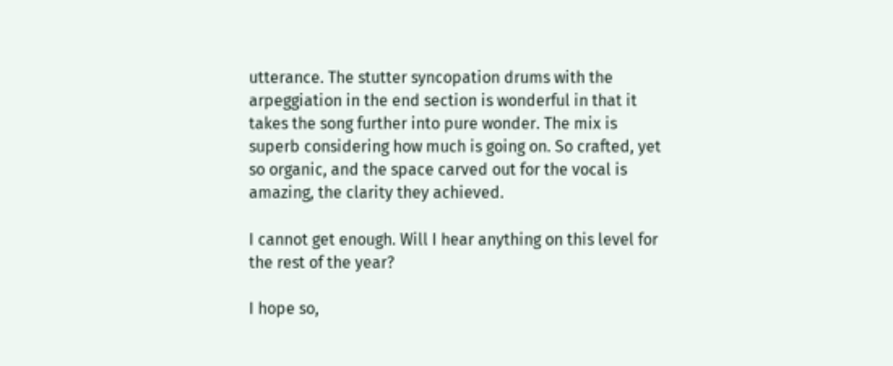utterance. The stutter syncopation drums with the arpeggiation in the end section is wonderful in that it takes the song further into pure wonder. The mix is superb considering how much is going on. So crafted, yet so organic, and the space carved out for the vocal is amazing, the clarity they achieved.

I cannot get enough. Will I hear anything on this level for the rest of the year?

I hope so,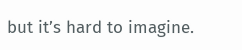but itʼs hard to imagine.